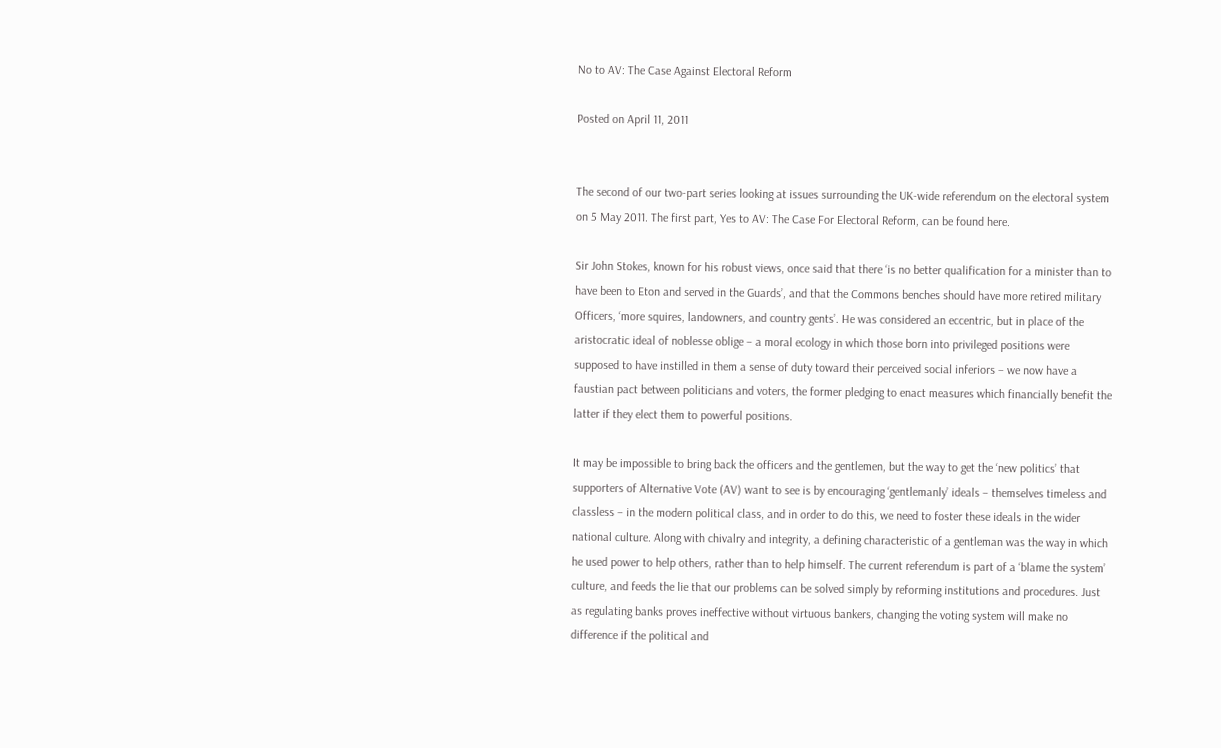No to AV: The Case Against Electoral Reform

Posted on April 11, 2011


The second of our two-part series looking at issues surrounding the UK-wide referendum on the electoral system on 5 May 2011. The first part, Yes to AV: The Case For Electoral Reform, can be found here.

Sir John Stokes, known for his robust views, once said that there ‘is no better qualification for a minister than to have been to Eton and served in the Guards’, and that the Commons benches should have more retired military Officers, ‘more squires, landowners, and country gents’. He was considered an eccentric, but in place of the aristocratic ideal of noblesse oblige – a moral ecology in which those born into privileged positions were supposed to have instilled in them a sense of duty toward their perceived social inferiors – we now have a faustian pact between politicians and voters, the former pledging to enact measures which financially benefit the latter if they elect them to powerful positions.

It may be impossible to bring back the officers and the gentlemen, but the way to get the ‘new politics’ that supporters of Alternative Vote (AV) want to see is by encouraging ‘gentlemanly’ ideals – themselves timeless and classless – in the modern political class, and in order to do this, we need to foster these ideals in the wider national culture. Along with chivalry and integrity, a defining characteristic of a gentleman was the way in which he used power to help others, rather than to help himself. The current referendum is part of a ‘blame the system’ culture, and feeds the lie that our problems can be solved simply by reforming institutions and procedures. Just as regulating banks proves ineffective without virtuous bankers, changing the voting system will make no difference if the political and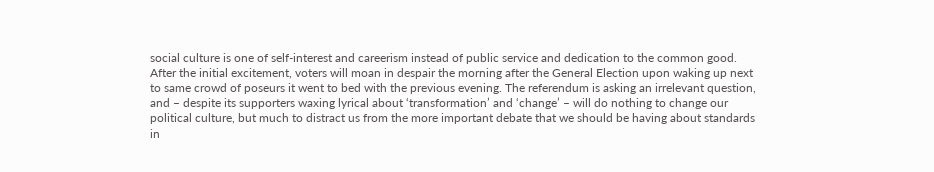social culture is one of self-interest and careerism instead of public service and dedication to the common good. After the initial excitement, voters will moan in despair the morning after the General Election upon waking up next to same crowd of poseurs it went to bed with the previous evening. The referendum is asking an irrelevant question, and – despite its supporters waxing lyrical about ‘transformation’ and ‘change’ – will do nothing to change our political culture, but much to distract us from the more important debate that we should be having about standards in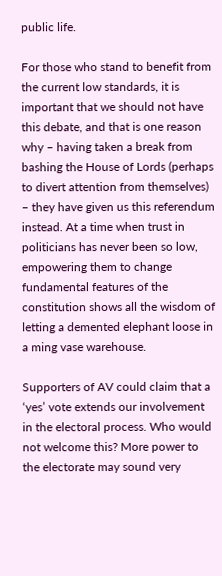public life.

For those who stand to benefit from the current low standards, it is important that we should not have this debate, and that is one reason why – having taken a break from bashing the House of Lords (perhaps to divert attention from themselves) – they have given us this referendum instead. At a time when trust in politicians has never been so low, empowering them to change fundamental features of the constitution shows all the wisdom of letting a demented elephant loose in a ming vase warehouse.

Supporters of AV could claim that a ‘yes’ vote extends our involvement in the electoral process. Who would not welcome this? More power to the electorate may sound very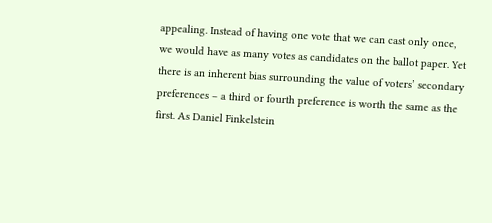appealing. Instead of having one vote that we can cast only once, we would have as many votes as candidates on the ballot paper. Yet there is an inherent bias surrounding the value of voters’ secondary preferences – a third or fourth preference is worth the same as the first. As Daniel Finkelstein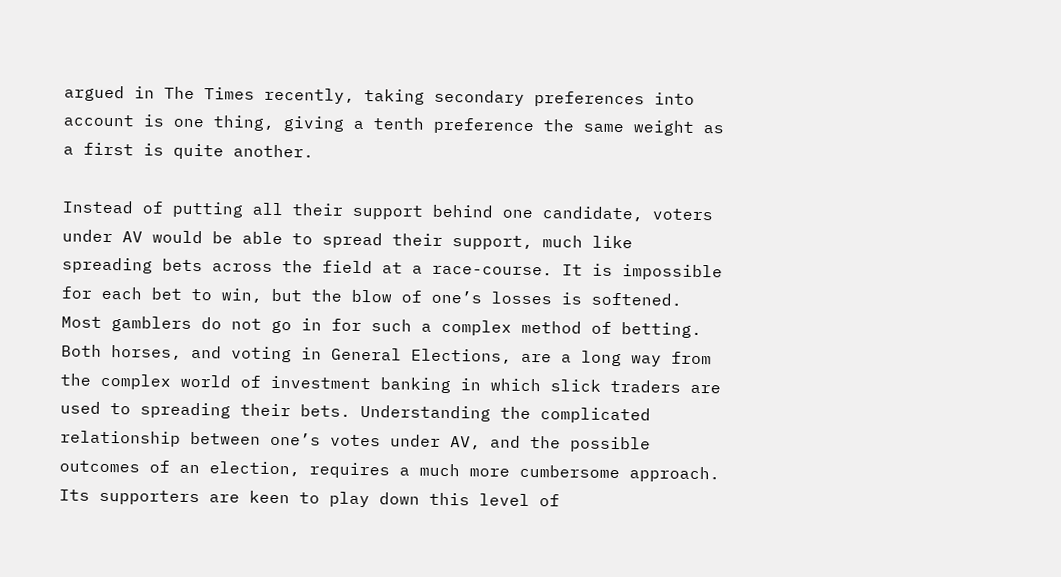argued in The Times recently, taking secondary preferences into account is one thing, giving a tenth preference the same weight as a first is quite another.

Instead of putting all their support behind one candidate, voters under AV would be able to spread their support, much like spreading bets across the field at a race-course. It is impossible for each bet to win, but the blow of one’s losses is softened. Most gamblers do not go in for such a complex method of betting. Both horses, and voting in General Elections, are a long way from the complex world of investment banking in which slick traders are used to spreading their bets. Understanding the complicated relationship between one’s votes under AV, and the possible outcomes of an election, requires a much more cumbersome approach. Its supporters are keen to play down this level of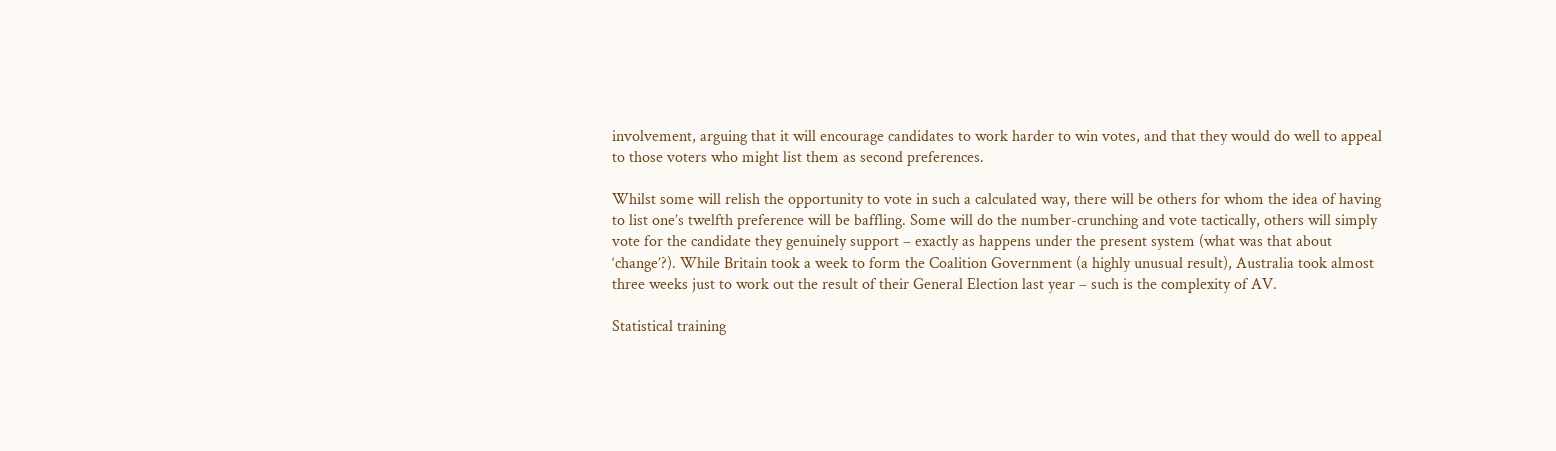involvement, arguing that it will encourage candidates to work harder to win votes, and that they would do well to appeal to those voters who might list them as second preferences.

Whilst some will relish the opportunity to vote in such a calculated way, there will be others for whom the idea of having to list one’s twelfth preference will be baffling. Some will do the number-crunching and vote tactically, others will simply vote for the candidate they genuinely support – exactly as happens under the present system (what was that about ‘change’?). While Britain took a week to form the Coalition Government (a highly unusual result), Australia took almost three weeks just to work out the result of their General Election last year – such is the complexity of AV.

Statistical training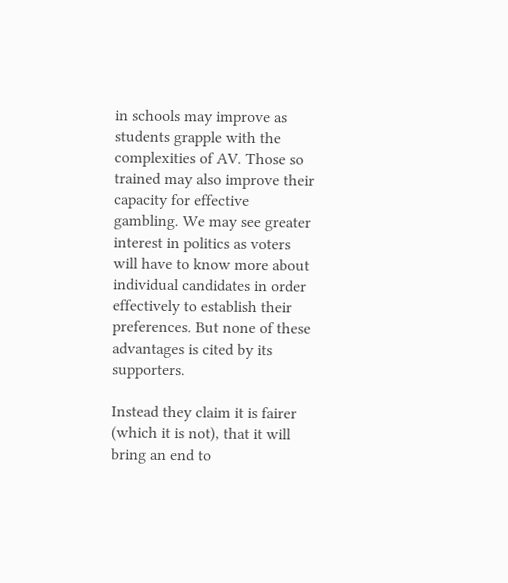in schools may improve as students grapple with the complexities of AV. Those so trained may also improve their capacity for effective gambling. We may see greater interest in politics as voters will have to know more about individual candidates in order effectively to establish their preferences. But none of these advantages is cited by its supporters.

Instead they claim it is fairer (which it is not), that it will bring an end to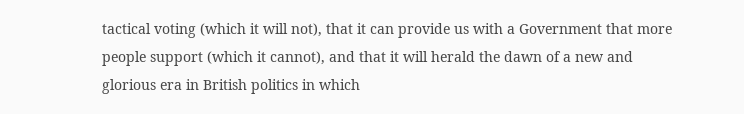tactical voting (which it will not), that it can provide us with a Government that more people support (which it cannot), and that it will herald the dawn of a new and glorious era in British politics in which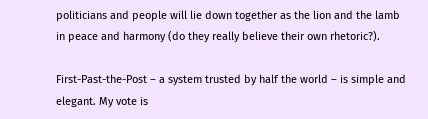politicians and people will lie down together as the lion and the lamb in peace and harmony (do they really believe their own rhetoric?).

First-Past-the-Post – a system trusted by half the world – is simple and elegant. My vote is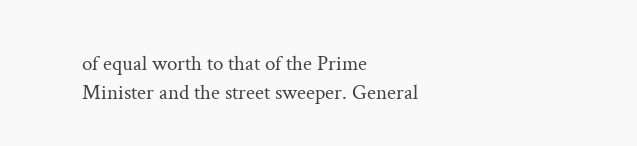of equal worth to that of the Prime Minister and the street sweeper. General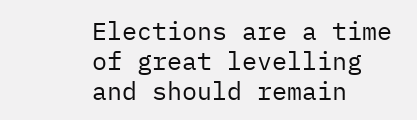Elections are a time of great levelling and should remain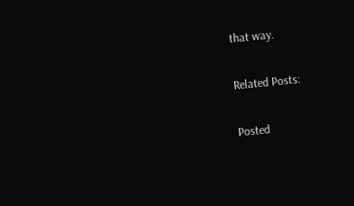that way.

Related Posts:

Posted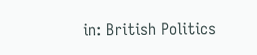in: British Politics